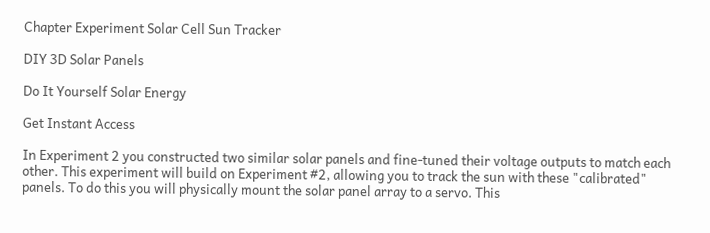Chapter Experiment Solar Cell Sun Tracker

DIY 3D Solar Panels

Do It Yourself Solar Energy

Get Instant Access

In Experiment 2 you constructed two similar solar panels and fine-tuned their voltage outputs to match each other. This experiment will build on Experiment #2, allowing you to track the sun with these "calibrated" panels. To do this you will physically mount the solar panel array to a servo. This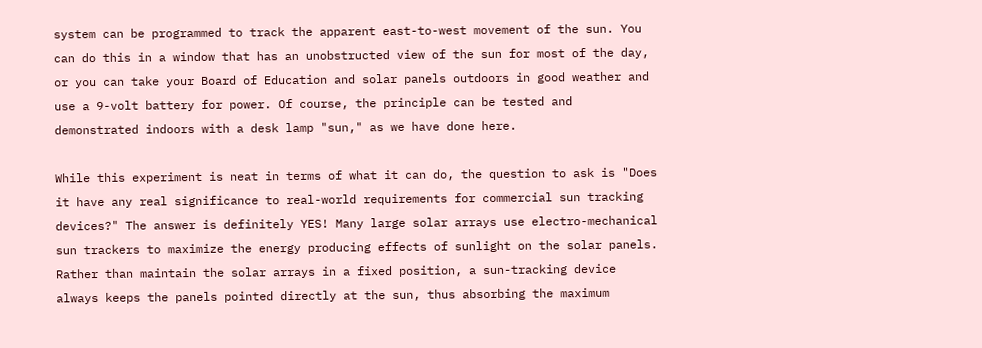system can be programmed to track the apparent east-to-west movement of the sun. You can do this in a window that has an unobstructed view of the sun for most of the day, or you can take your Board of Education and solar panels outdoors in good weather and use a 9-volt battery for power. Of course, the principle can be tested and demonstrated indoors with a desk lamp "sun," as we have done here.

While this experiment is neat in terms of what it can do, the question to ask is "Does it have any real significance to real-world requirements for commercial sun tracking devices?" The answer is definitely YES! Many large solar arrays use electro-mechanical sun trackers to maximize the energy producing effects of sunlight on the solar panels. Rather than maintain the solar arrays in a fixed position, a sun-tracking device always keeps the panels pointed directly at the sun, thus absorbing the maximum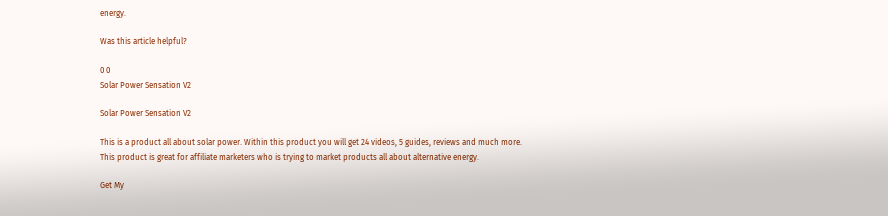energy.

Was this article helpful?

0 0
Solar Power Sensation V2

Solar Power Sensation V2

This is a product all about solar power. Within this product you will get 24 videos, 5 guides, reviews and much more. This product is great for affiliate marketers who is trying to market products all about alternative energy.

Get My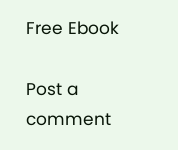Free Ebook

Post a comment